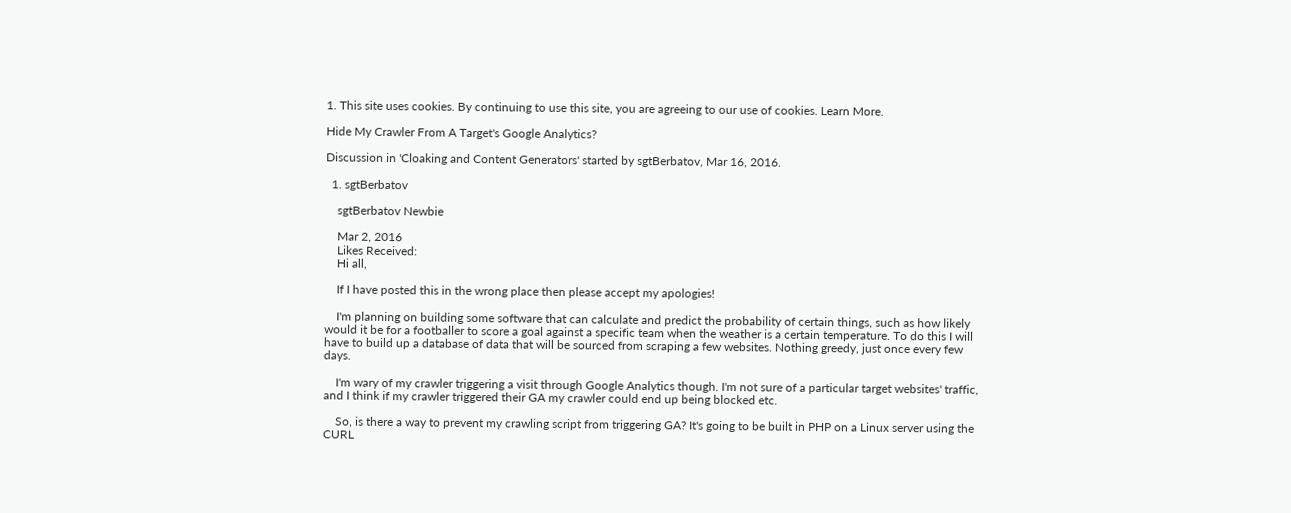1. This site uses cookies. By continuing to use this site, you are agreeing to our use of cookies. Learn More.

Hide My Crawler From A Target's Google Analytics?

Discussion in 'Cloaking and Content Generators' started by sgtBerbatov, Mar 16, 2016.

  1. sgtBerbatov

    sgtBerbatov Newbie

    Mar 2, 2016
    Likes Received:
    Hi all,

    If I have posted this in the wrong place then please accept my apologies!

    I'm planning on building some software that can calculate and predict the probability of certain things, such as how likely would it be for a footballer to score a goal against a specific team when the weather is a certain temperature. To do this I will have to build up a database of data that will be sourced from scraping a few websites. Nothing greedy, just once every few days.

    I'm wary of my crawler triggering a visit through Google Analytics though. I'm not sure of a particular target websites' traffic, and I think if my crawler triggered their GA my crawler could end up being blocked etc.

    So, is there a way to prevent my crawling script from triggering GA? It's going to be built in PHP on a Linux server using the CURL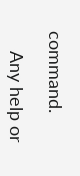command.

    Any help or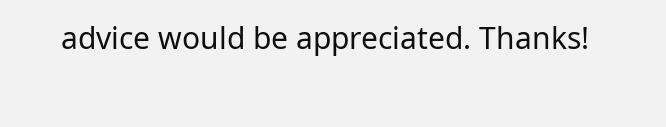advice would be appreciated. Thanks!